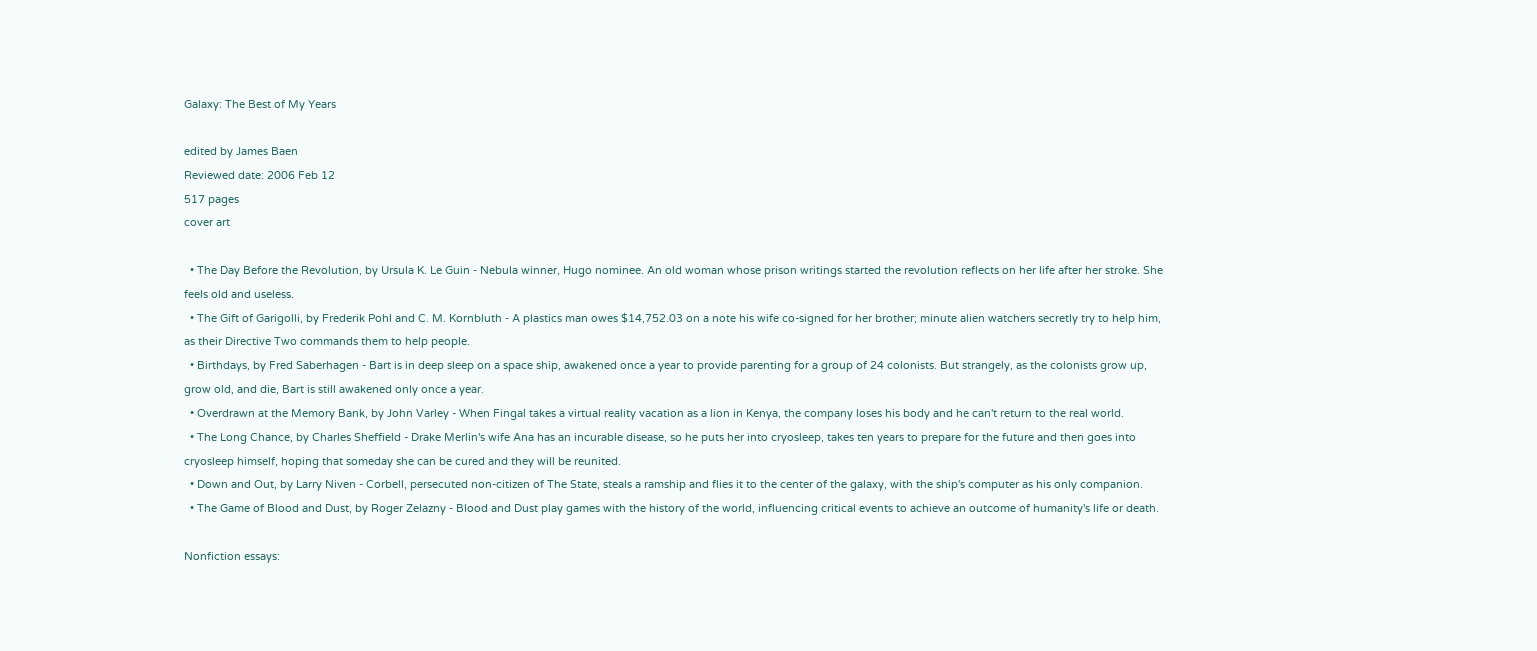Galaxy: The Best of My Years

edited by James Baen
Reviewed date: 2006 Feb 12
517 pages
cover art

  • The Day Before the Revolution, by Ursula K. Le Guin - Nebula winner, Hugo nominee. An old woman whose prison writings started the revolution reflects on her life after her stroke. She feels old and useless.
  • The Gift of Garigolli, by Frederik Pohl and C. M. Kornbluth - A plastics man owes $14,752.03 on a note his wife co-signed for her brother; minute alien watchers secretly try to help him, as their Directive Two commands them to help people.
  • Birthdays, by Fred Saberhagen - Bart is in deep sleep on a space ship, awakened once a year to provide parenting for a group of 24 colonists. But strangely, as the colonists grow up, grow old, and die, Bart is still awakened only once a year.
  • Overdrawn at the Memory Bank, by John Varley - When Fingal takes a virtual reality vacation as a lion in Kenya, the company loses his body and he can't return to the real world.
  • The Long Chance, by Charles Sheffield - Drake Merlin's wife Ana has an incurable disease, so he puts her into cryosleep, takes ten years to prepare for the future and then goes into cryosleep himself, hoping that someday she can be cured and they will be reunited.
  • Down and Out, by Larry Niven - Corbell, persecuted non-citizen of The State, steals a ramship and flies it to the center of the galaxy, with the ship's computer as his only companion.
  • The Game of Blood and Dust, by Roger Zelazny - Blood and Dust play games with the history of the world, influencing critical events to achieve an outcome of humanity's life or death.

Nonfiction essays: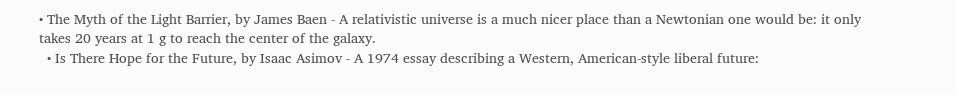• The Myth of the Light Barrier, by James Baen - A relativistic universe is a much nicer place than a Newtonian one would be: it only takes 20 years at 1 g to reach the center of the galaxy.
  • Is There Hope for the Future, by Isaac Asimov - A 1974 essay describing a Western, American-style liberal future: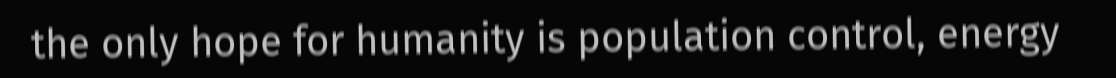the only hope for humanity is population control, energy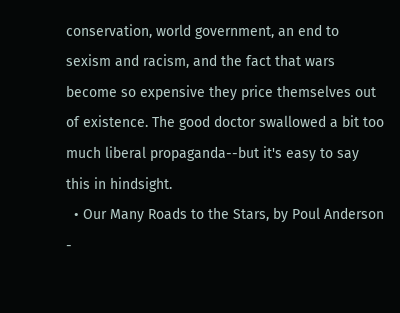conservation, world government, an end to sexism and racism, and the fact that wars become so expensive they price themselves out of existence. The good doctor swallowed a bit too much liberal propaganda--but it's easy to say this in hindsight.
  • Our Many Roads to the Stars, by Poul Anderson -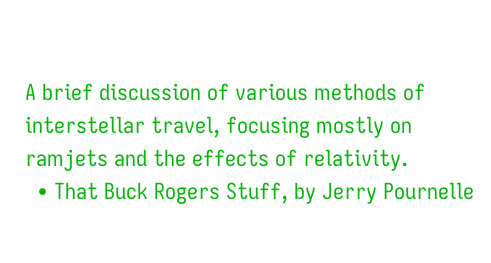A brief discussion of various methods of interstellar travel, focusing mostly on ramjets and the effects of relativity.
  • That Buck Rogers Stuff, by Jerry Pournelle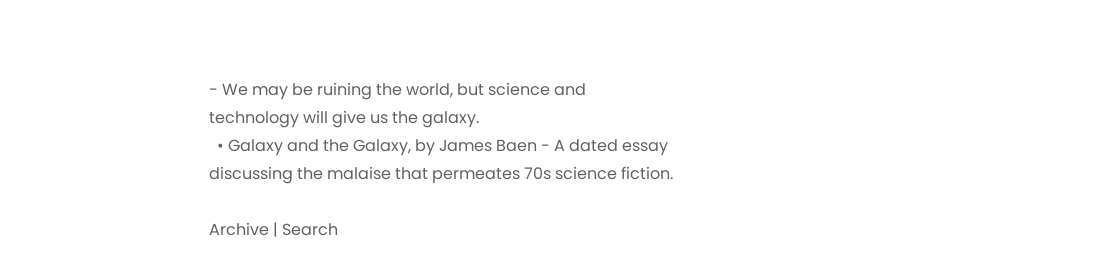- We may be ruining the world, but science and technology will give us the galaxy.
  • Galaxy and the Galaxy, by James Baen - A dated essay discussing the malaise that permeates 70s science fiction.

Archive | Search